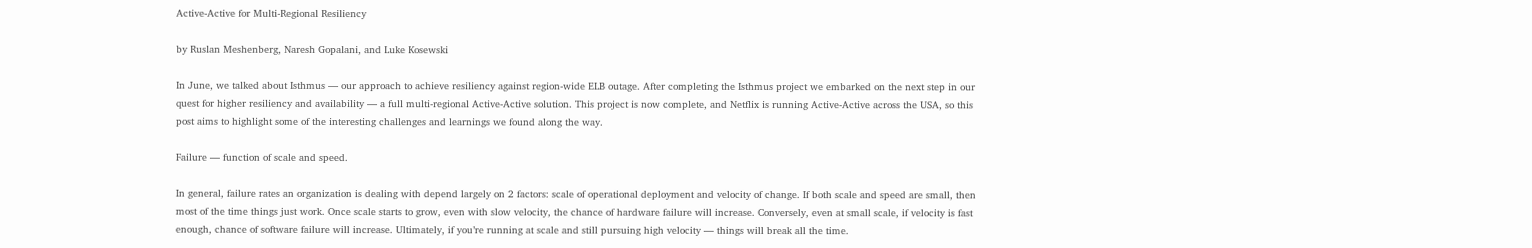Active-Active for Multi-Regional Resiliency

by Ruslan Meshenberg, Naresh Gopalani, and Luke Kosewski

In June, we talked about Isthmus — our approach to achieve resiliency against region-wide ELB outage. After completing the Isthmus project we embarked on the next step in our quest for higher resiliency and availability — a full multi-regional Active-Active solution. This project is now complete, and Netflix is running Active-Active across the USA, so this post aims to highlight some of the interesting challenges and learnings we found along the way.

Failure — function of scale and speed.

In general, failure rates an organization is dealing with depend largely on 2 factors: scale of operational deployment and velocity of change. If both scale and speed are small, then most of the time things just work. Once scale starts to grow, even with slow velocity, the chance of hardware failure will increase. Conversely, even at small scale, if velocity is fast enough, chance of software failure will increase. Ultimately, if you’re running at scale and still pursuing high velocity — things will break all the time.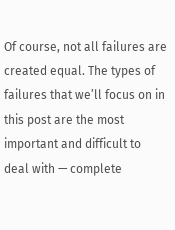Of course, not all failures are created equal. The types of failures that we’ll focus on in this post are the most important and difficult to deal with — complete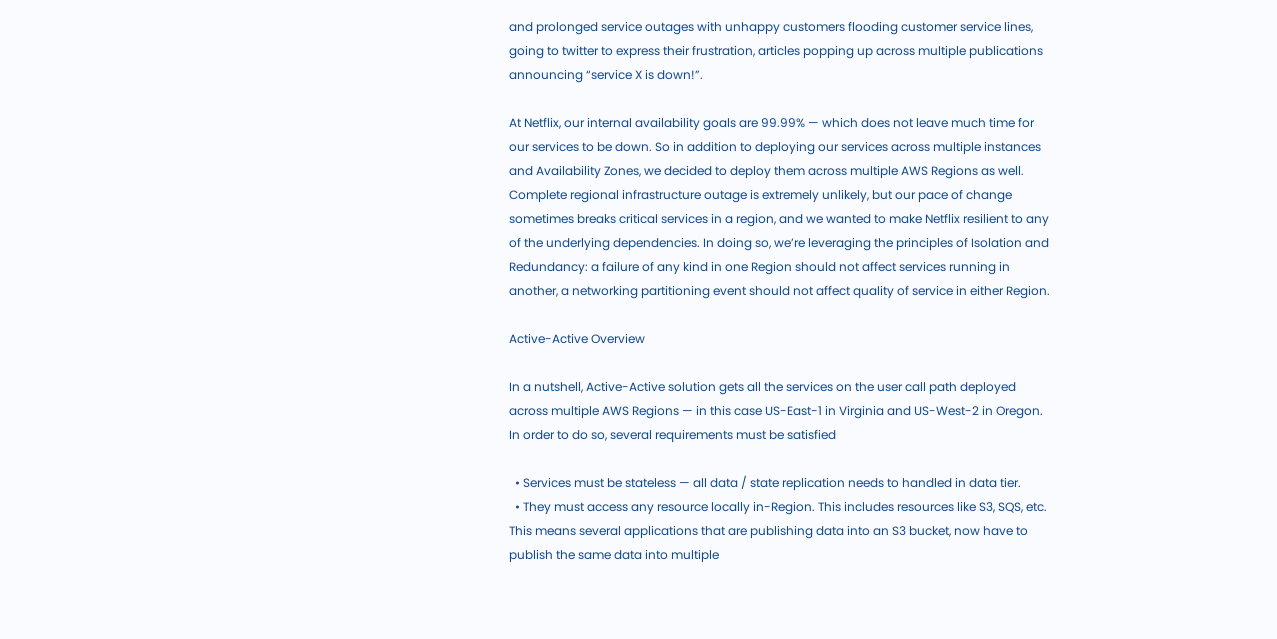and prolonged service outages with unhappy customers flooding customer service lines, going to twitter to express their frustration, articles popping up across multiple publications announcing “service X is down!”.

At Netflix, our internal availability goals are 99.99% — which does not leave much time for our services to be down. So in addition to deploying our services across multiple instances and Availability Zones, we decided to deploy them across multiple AWS Regions as well. Complete regional infrastructure outage is extremely unlikely, but our pace of change sometimes breaks critical services in a region, and we wanted to make Netflix resilient to any of the underlying dependencies. In doing so, we’re leveraging the principles of Isolation and Redundancy: a failure of any kind in one Region should not affect services running in another, a networking partitioning event should not affect quality of service in either Region.

Active-Active Overview

In a nutshell, Active-Active solution gets all the services on the user call path deployed across multiple AWS Regions — in this case US-East-1 in Virginia and US-West-2 in Oregon. In order to do so, several requirements must be satisfied

  • Services must be stateless — all data / state replication needs to handled in data tier.
  • They must access any resource locally in-Region. This includes resources like S3, SQS, etc. This means several applications that are publishing data into an S3 bucket, now have to publish the same data into multiple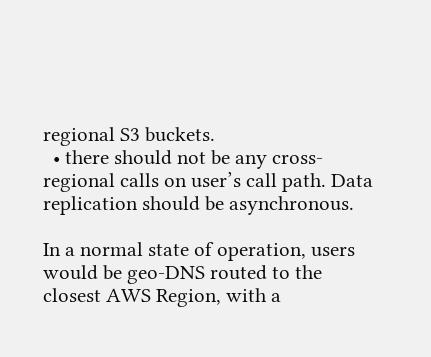regional S3 buckets.
  • there should not be any cross-regional calls on user’s call path. Data replication should be asynchronous.

In a normal state of operation, users would be geo-DNS routed to the closest AWS Region, with a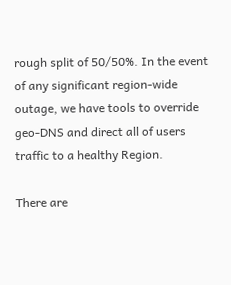rough split of 50/50%. In the event of any significant region-wide outage, we have tools to override geo-DNS and direct all of users traffic to a healthy Region.

There are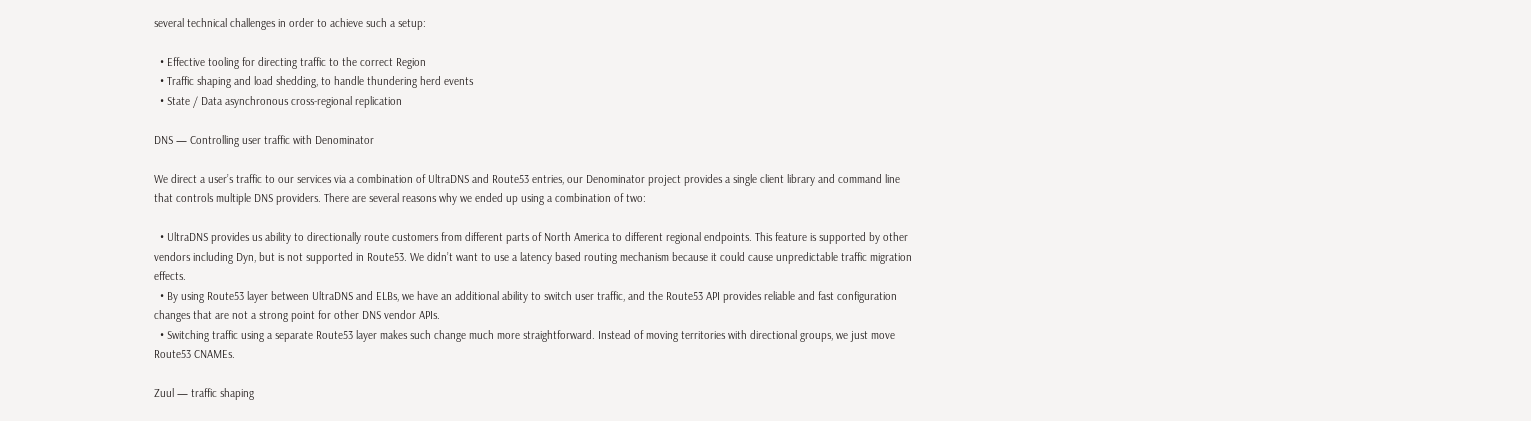several technical challenges in order to achieve such a setup:

  • Effective tooling for directing traffic to the correct Region
  • Traffic shaping and load shedding, to handle thundering herd events
  • State / Data asynchronous cross-regional replication

DNS — Controlling user traffic with Denominator

We direct a user’s traffic to our services via a combination of UltraDNS and Route53 entries, our Denominator project provides a single client library and command line that controls multiple DNS providers. There are several reasons why we ended up using a combination of two:

  • UltraDNS provides us ability to directionally route customers from different parts of North America to different regional endpoints. This feature is supported by other vendors including Dyn, but is not supported in Route53. We didn’t want to use a latency based routing mechanism because it could cause unpredictable traffic migration effects.
  • By using Route53 layer between UltraDNS and ELBs, we have an additional ability to switch user traffic, and the Route53 API provides reliable and fast configuration changes that are not a strong point for other DNS vendor APIs.
  • Switching traffic using a separate Route53 layer makes such change much more straightforward. Instead of moving territories with directional groups, we just move Route53 CNAMEs.

Zuul — traffic shaping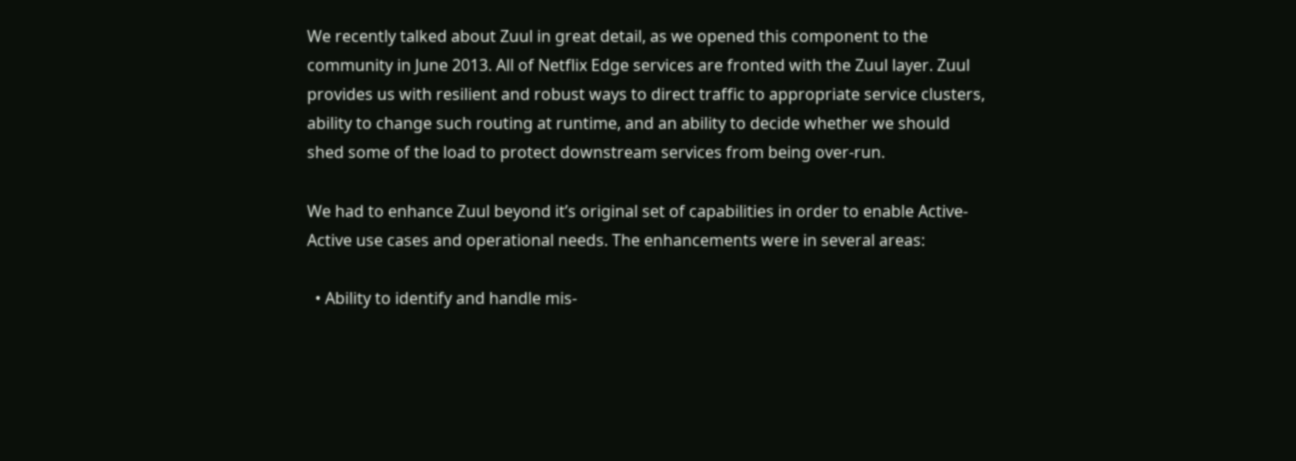We recently talked about Zuul in great detail, as we opened this component to the community in June 2013. All of Netflix Edge services are fronted with the Zuul layer. Zuul provides us with resilient and robust ways to direct traffic to appropriate service clusters, ability to change such routing at runtime, and an ability to decide whether we should shed some of the load to protect downstream services from being over-run.

We had to enhance Zuul beyond it’s original set of capabilities in order to enable Active-Active use cases and operational needs. The enhancements were in several areas:

  • Ability to identify and handle mis-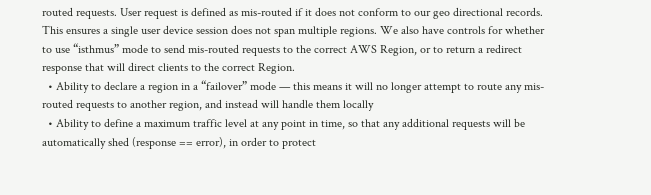routed requests. User request is defined as mis-routed if it does not conform to our geo directional records. This ensures a single user device session does not span multiple regions. We also have controls for whether to use “isthmus” mode to send mis-routed requests to the correct AWS Region, or to return a redirect response that will direct clients to the correct Region.
  • Ability to declare a region in a “failover” mode — this means it will no longer attempt to route any mis-routed requests to another region, and instead will handle them locally
  • Ability to define a maximum traffic level at any point in time, so that any additional requests will be automatically shed (response == error), in order to protect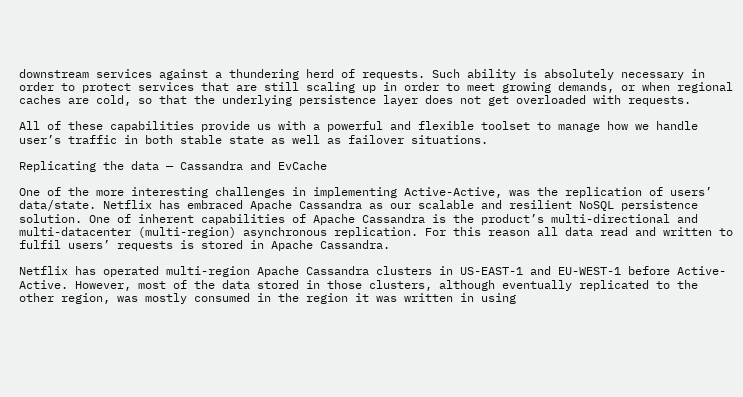downstream services against a thundering herd of requests. Such ability is absolutely necessary in order to protect services that are still scaling up in order to meet growing demands, or when regional caches are cold, so that the underlying persistence layer does not get overloaded with requests.

All of these capabilities provide us with a powerful and flexible toolset to manage how we handle user’s traffic in both stable state as well as failover situations.

Replicating the data — Cassandra and EvCache

One of the more interesting challenges in implementing Active-Active, was the replication of users’ data/state. Netflix has embraced Apache Cassandra as our scalable and resilient NoSQL persistence solution. One of inherent capabilities of Apache Cassandra is the product’s multi-directional and multi-datacenter (multi-region) asynchronous replication. For this reason all data read and written to fulfil users’ requests is stored in Apache Cassandra.

Netflix has operated multi-region Apache Cassandra clusters in US-EAST-1 and EU-WEST-1 before Active-Active. However, most of the data stored in those clusters, although eventually replicated to the other region, was mostly consumed in the region it was written in using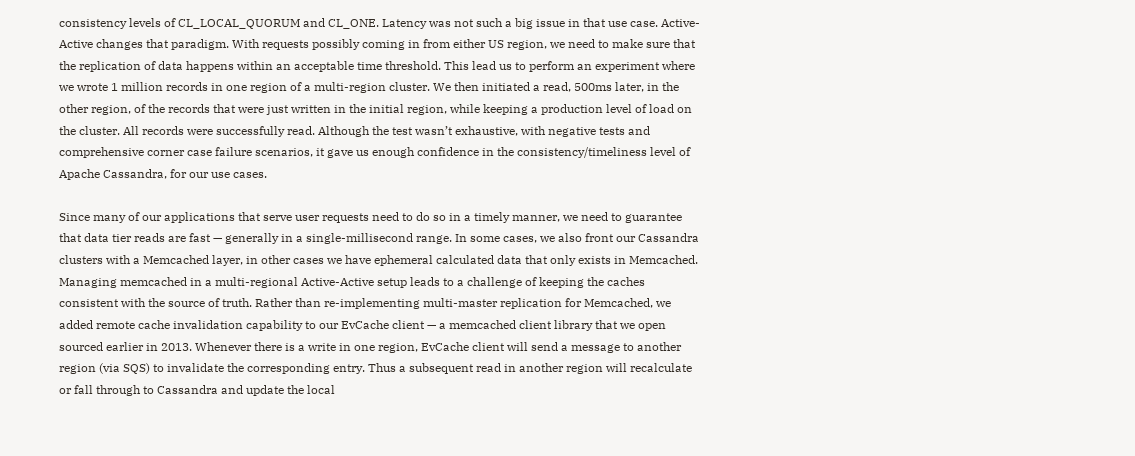consistency levels of CL_LOCAL_QUORUM and CL_ONE. Latency was not such a big issue in that use case. Active-Active changes that paradigm. With requests possibly coming in from either US region, we need to make sure that the replication of data happens within an acceptable time threshold. This lead us to perform an experiment where we wrote 1 million records in one region of a multi-region cluster. We then initiated a read, 500ms later, in the other region, of the records that were just written in the initial region, while keeping a production level of load on the cluster. All records were successfully read. Although the test wasn’t exhaustive, with negative tests and comprehensive corner case failure scenarios, it gave us enough confidence in the consistency/timeliness level of Apache Cassandra, for our use cases.

Since many of our applications that serve user requests need to do so in a timely manner, we need to guarantee that data tier reads are fast — generally in a single-millisecond range. In some cases, we also front our Cassandra clusters with a Memcached layer, in other cases we have ephemeral calculated data that only exists in Memcached. Managing memcached in a multi-regional Active-Active setup leads to a challenge of keeping the caches consistent with the source of truth. Rather than re-implementing multi-master replication for Memcached, we added remote cache invalidation capability to our EvCache client — a memcached client library that we open sourced earlier in 2013. Whenever there is a write in one region, EvCache client will send a message to another region (via SQS) to invalidate the corresponding entry. Thus a subsequent read in another region will recalculate or fall through to Cassandra and update the local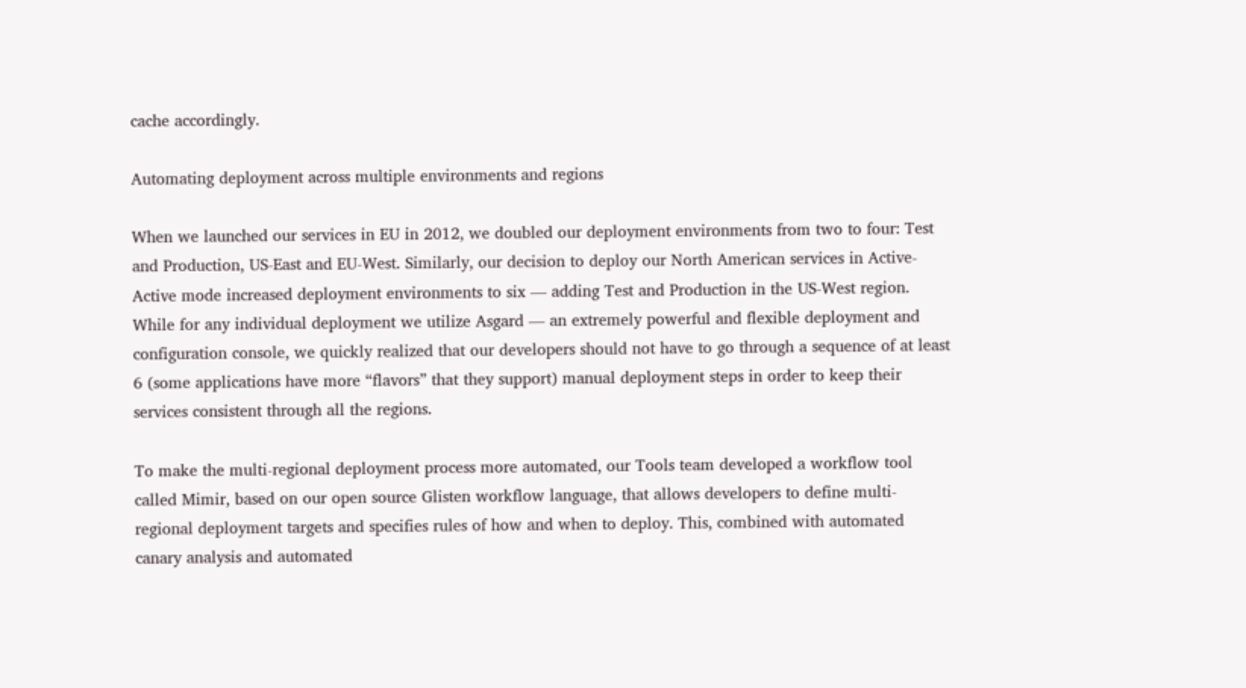cache accordingly.

Automating deployment across multiple environments and regions

When we launched our services in EU in 2012, we doubled our deployment environments from two to four: Test and Production, US-East and EU-West. Similarly, our decision to deploy our North American services in Active-Active mode increased deployment environments to six — adding Test and Production in the US-West region. While for any individual deployment we utilize Asgard — an extremely powerful and flexible deployment and configuration console, we quickly realized that our developers should not have to go through a sequence of at least 6 (some applications have more “flavors” that they support) manual deployment steps in order to keep their services consistent through all the regions.

To make the multi-regional deployment process more automated, our Tools team developed a workflow tool called Mimir, based on our open source Glisten workflow language, that allows developers to define multi-regional deployment targets and specifies rules of how and when to deploy. This, combined with automated canary analysis and automated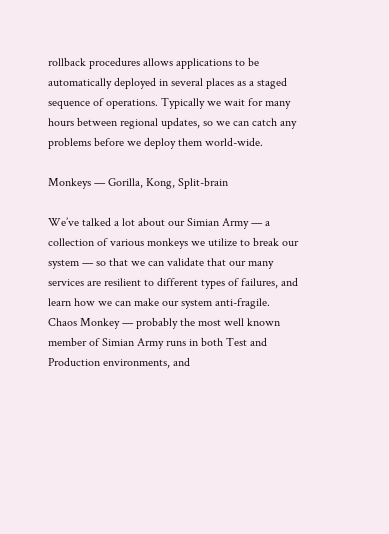rollback procedures allows applications to be automatically deployed in several places as a staged sequence of operations. Typically we wait for many hours between regional updates, so we can catch any problems before we deploy them world-wide.

Monkeys — Gorilla, Kong, Split-brain

We’ve talked a lot about our Simian Army — a collection of various monkeys we utilize to break our system — so that we can validate that our many services are resilient to different types of failures, and learn how we can make our system anti-fragile. Chaos Monkey — probably the most well known member of Simian Army runs in both Test and Production environments, and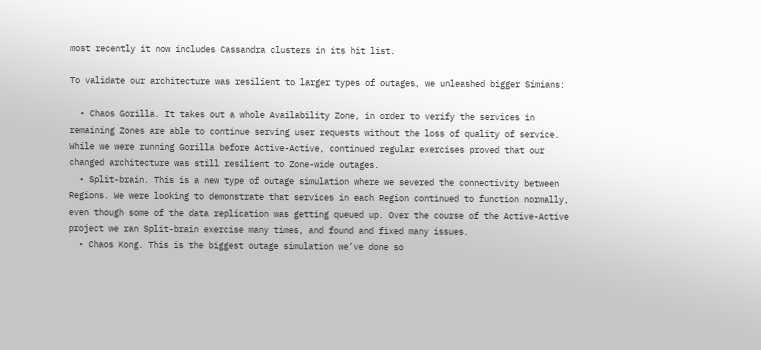most recently it now includes Cassandra clusters in its hit list.

To validate our architecture was resilient to larger types of outages, we unleashed bigger Simians:

  • Chaos Gorilla. It takes out a whole Availability Zone, in order to verify the services in remaining Zones are able to continue serving user requests without the loss of quality of service. While we were running Gorilla before Active-Active, continued regular exercises proved that our changed architecture was still resilient to Zone-wide outages.
  • Split-brain. This is a new type of outage simulation where we severed the connectivity between Regions. We were looking to demonstrate that services in each Region continued to function normally, even though some of the data replication was getting queued up. Over the course of the Active-Active project we ran Split-brain exercise many times, and found and fixed many issues.
  • Chaos Kong. This is the biggest outage simulation we’ve done so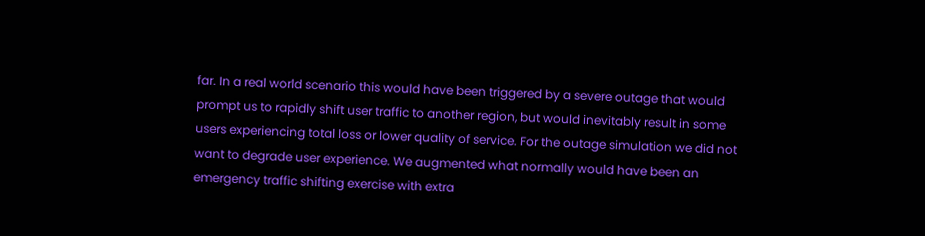far. In a real world scenario this would have been triggered by a severe outage that would prompt us to rapidly shift user traffic to another region, but would inevitably result in some users experiencing total loss or lower quality of service. For the outage simulation we did not want to degrade user experience. We augmented what normally would have been an emergency traffic shifting exercise with extra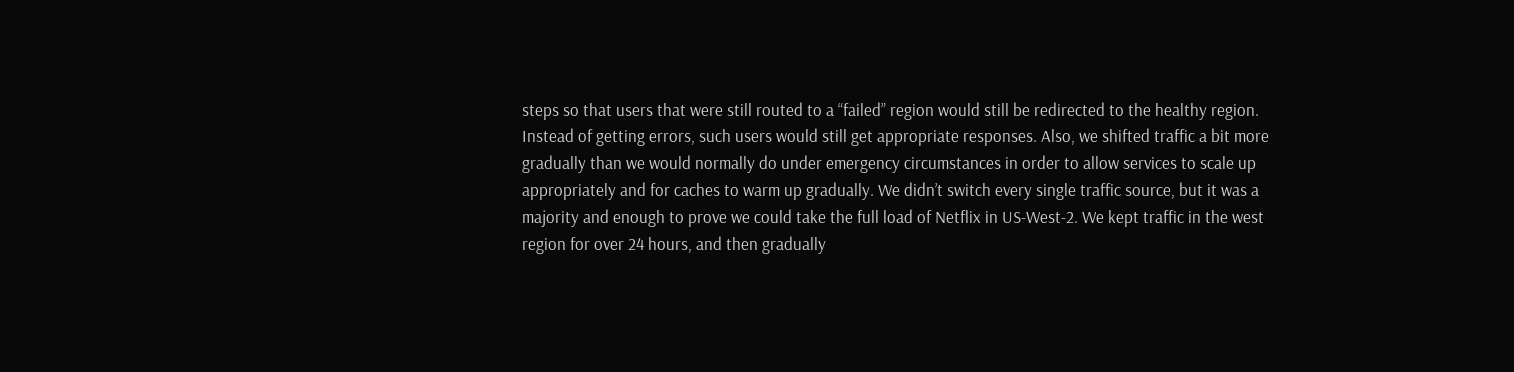steps so that users that were still routed to a “failed” region would still be redirected to the healthy region. Instead of getting errors, such users would still get appropriate responses. Also, we shifted traffic a bit more gradually than we would normally do under emergency circumstances in order to allow services to scale up appropriately and for caches to warm up gradually. We didn’t switch every single traffic source, but it was a majority and enough to prove we could take the full load of Netflix in US-West-2. We kept traffic in the west region for over 24 hours, and then gradually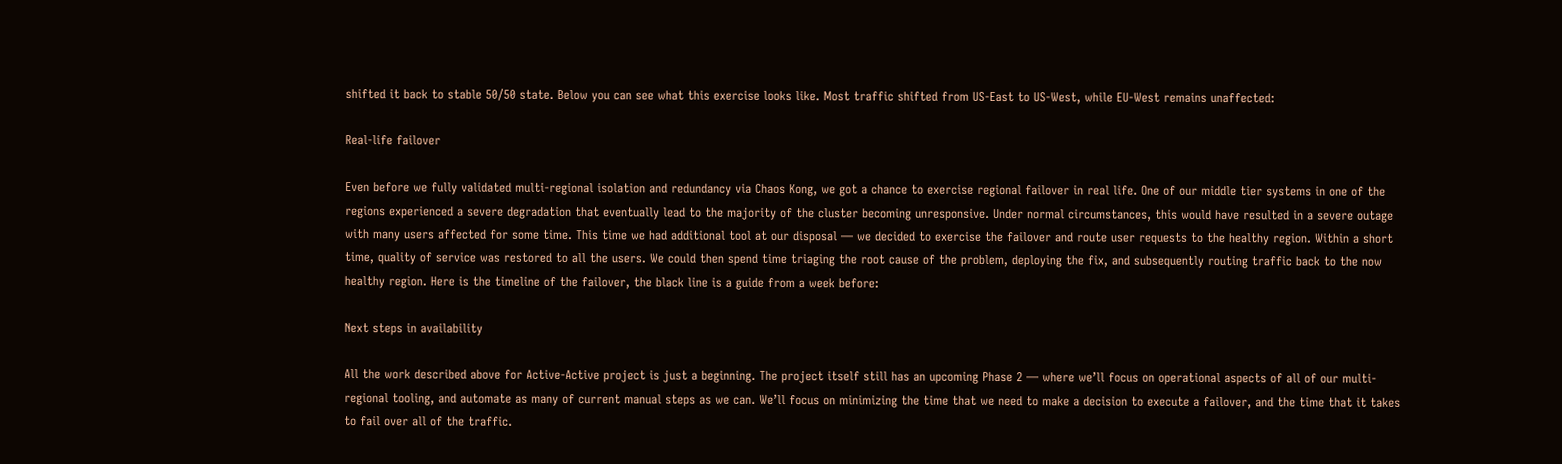shifted it back to stable 50/50 state. Below you can see what this exercise looks like. Most traffic shifted from US-East to US-West, while EU-West remains unaffected:

Real-life failover

Even before we fully validated multi-regional isolation and redundancy via Chaos Kong, we got a chance to exercise regional failover in real life. One of our middle tier systems in one of the regions experienced a severe degradation that eventually lead to the majority of the cluster becoming unresponsive. Under normal circumstances, this would have resulted in a severe outage with many users affected for some time. This time we had additional tool at our disposal — we decided to exercise the failover and route user requests to the healthy region. Within a short time, quality of service was restored to all the users. We could then spend time triaging the root cause of the problem, deploying the fix, and subsequently routing traffic back to the now healthy region. Here is the timeline of the failover, the black line is a guide from a week before:

Next steps in availability

All the work described above for Active-Active project is just a beginning. The project itself still has an upcoming Phase 2 — where we’ll focus on operational aspects of all of our multi-regional tooling, and automate as many of current manual steps as we can. We’ll focus on minimizing the time that we need to make a decision to execute a failover, and the time that it takes to fail over all of the traffic.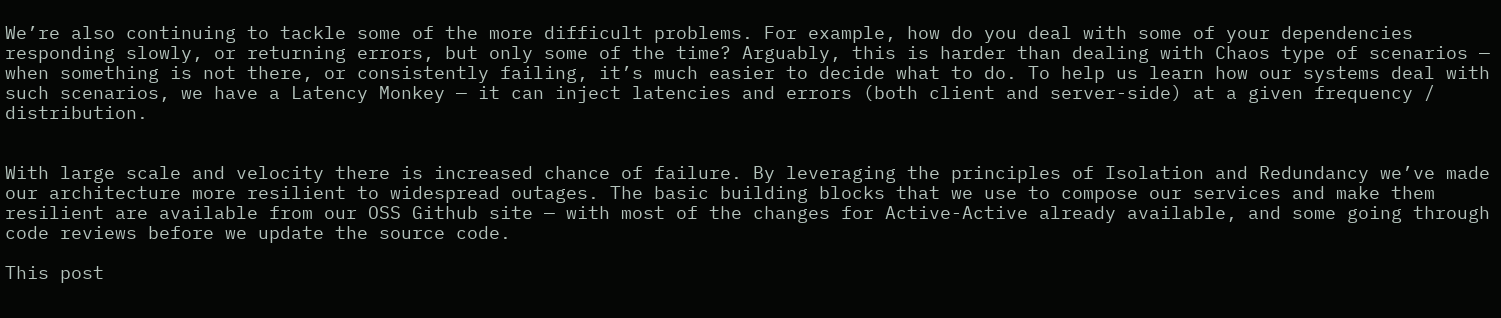We’re also continuing to tackle some of the more difficult problems. For example, how do you deal with some of your dependencies responding slowly, or returning errors, but only some of the time? Arguably, this is harder than dealing with Chaos type of scenarios — when something is not there, or consistently failing, it’s much easier to decide what to do. To help us learn how our systems deal with such scenarios, we have a Latency Monkey — it can inject latencies and errors (both client and server-side) at a given frequency / distribution.


With large scale and velocity there is increased chance of failure. By leveraging the principles of Isolation and Redundancy we’ve made our architecture more resilient to widespread outages. The basic building blocks that we use to compose our services and make them resilient are available from our OSS Github site — with most of the changes for Active-Active already available, and some going through code reviews before we update the source code.

This post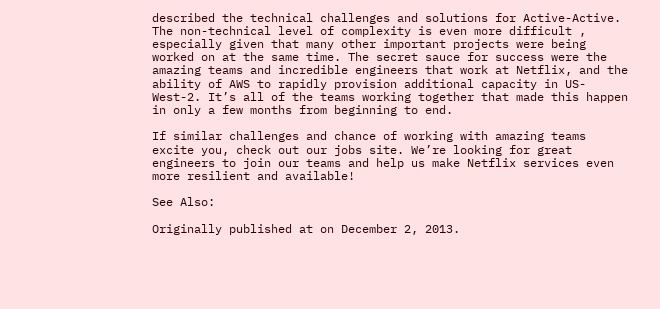described the technical challenges and solutions for Active-Active. The non-technical level of complexity is even more difficult , especially given that many other important projects were being worked on at the same time. The secret sauce for success were the amazing teams and incredible engineers that work at Netflix, and the ability of AWS to rapidly provision additional capacity in US-West-2. It’s all of the teams working together that made this happen in only a few months from beginning to end.

If similar challenges and chance of working with amazing teams excite you, check out our jobs site. We’re looking for great engineers to join our teams and help us make Netflix services even more resilient and available!

See Also:

Originally published at on December 2, 2013.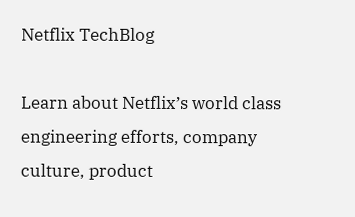Netflix TechBlog

Learn about Netflix’s world class engineering efforts, company culture, product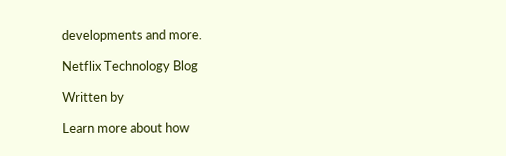developments and more.

Netflix Technology Blog

Written by

Learn more about how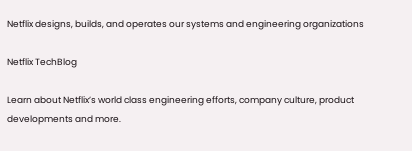Netflix designs, builds, and operates our systems and engineering organizations

Netflix TechBlog

Learn about Netflix’s world class engineering efforts, company culture, product developments and more.